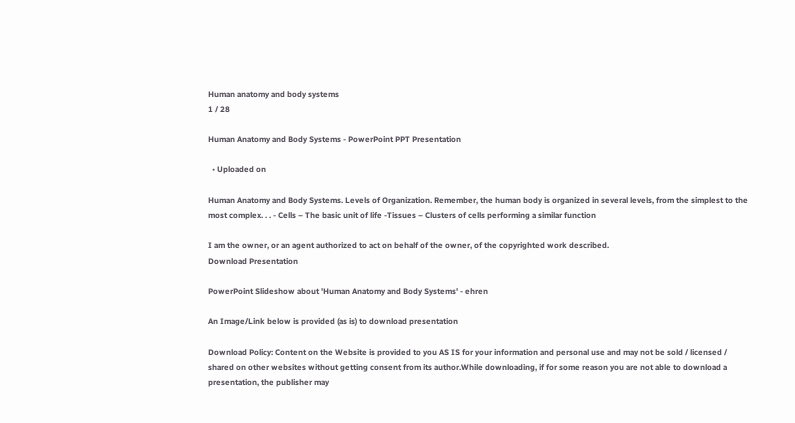Human anatomy and body systems
1 / 28

Human Anatomy and Body Systems - PowerPoint PPT Presentation

  • Uploaded on

Human Anatomy and Body Systems. Levels of Organization. Remember, the human body is organized in several levels, from the simplest to the most complex. . . - Cells – The basic unit of life -Tissues – Clusters of cells performing a similar function

I am the owner, or an agent authorized to act on behalf of the owner, of the copyrighted work described.
Download Presentation

PowerPoint Slideshow about 'Human Anatomy and Body Systems' - ehren

An Image/Link below is provided (as is) to download presentation

Download Policy: Content on the Website is provided to you AS IS for your information and personal use and may not be sold / licensed / shared on other websites without getting consent from its author.While downloading, if for some reason you are not able to download a presentation, the publisher may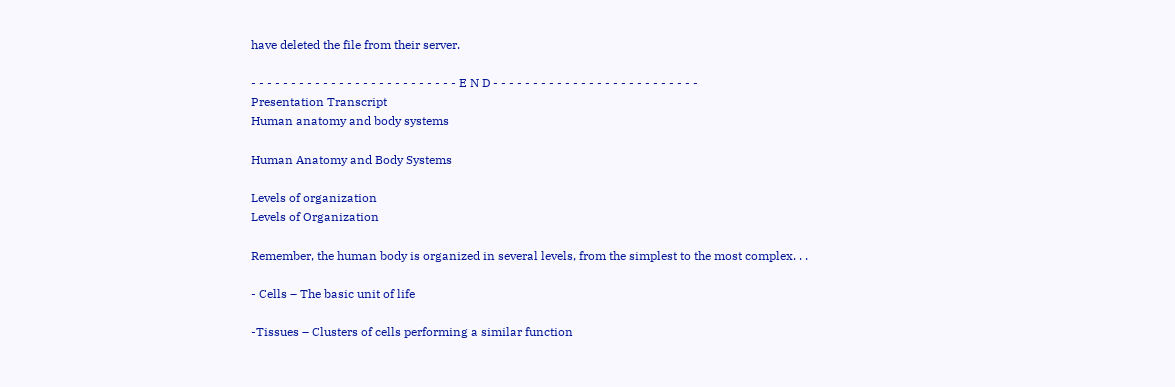have deleted the file from their server.

- - - - - - - - - - - - - - - - - - - - - - - - - - E N D - - - - - - - - - - - - - - - - - - - - - - - - - -
Presentation Transcript
Human anatomy and body systems

Human Anatomy and Body Systems

Levels of organization
Levels of Organization

Remember, the human body is organized in several levels, from the simplest to the most complex. . .

- Cells – The basic unit of life

-Tissues – Clusters of cells performing a similar function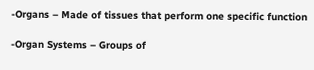-Organs – Made of tissues that perform one specific function

-Organ Systems – Groups of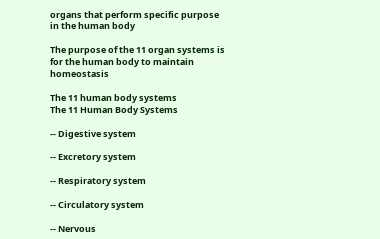organs that perform specific purpose in the human body

The purpose of the 11 organ systems is for the human body to maintain homeostasis

The 11 human body systems
The 11 Human Body Systems

-- Digestive system

-- Excretory system

-- Respiratory system

-- Circulatory system

-- Nervous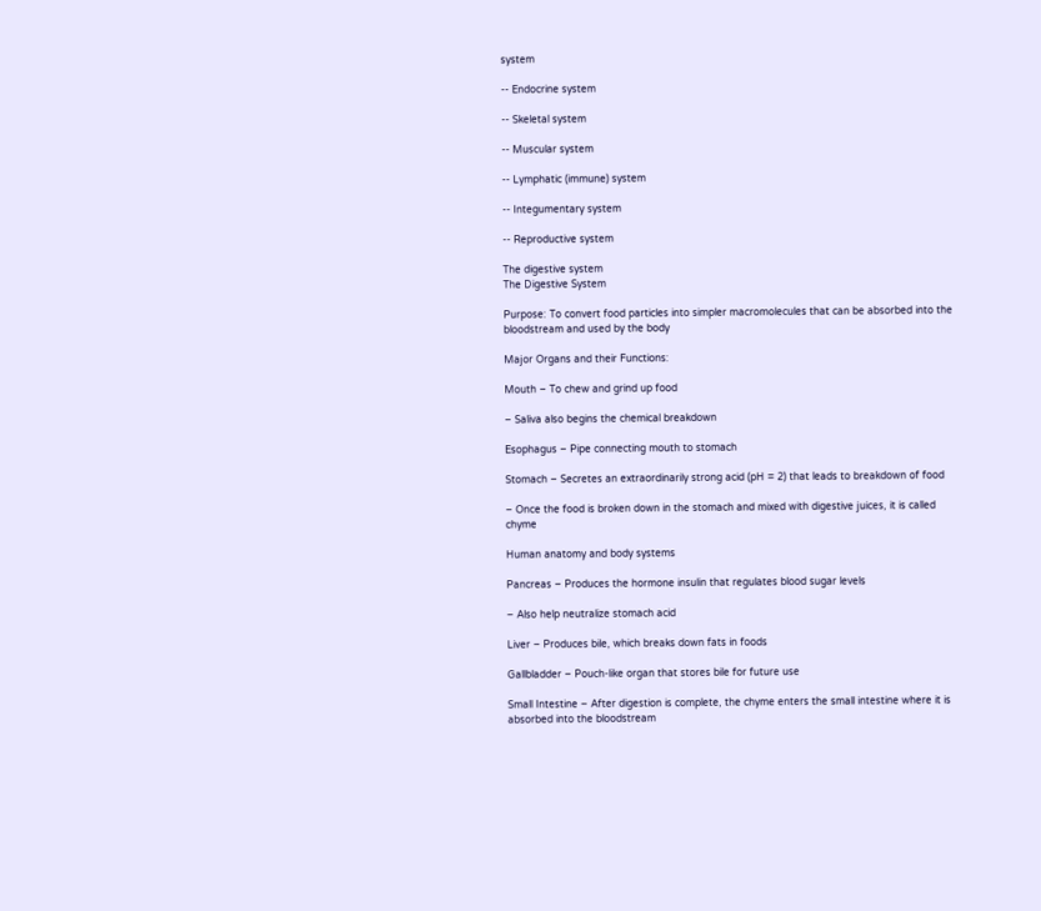system

-- Endocrine system

-- Skeletal system

-- Muscular system

-- Lymphatic (immune) system

-- Integumentary system

-- Reproductive system

The digestive system
The Digestive System

Purpose: To convert food particles into simpler macromolecules that can be absorbed into the bloodstream and used by the body

Major Organs and their Functions:

Mouth – To chew and grind up food

– Saliva also begins the chemical breakdown

Esophagus – Pipe connecting mouth to stomach

Stomach – Secretes an extraordinarily strong acid (pH = 2) that leads to breakdown of food

– Once the food is broken down in the stomach and mixed with digestive juices, it is called chyme

Human anatomy and body systems

Pancreas – Produces the hormone insulin that regulates blood sugar levels

– Also help neutralize stomach acid

Liver – Produces bile, which breaks down fats in foods

Gallbladder – Pouch-like organ that stores bile for future use

Small Intestine – After digestion is complete, the chyme enters the small intestine where it is absorbed into the bloodstream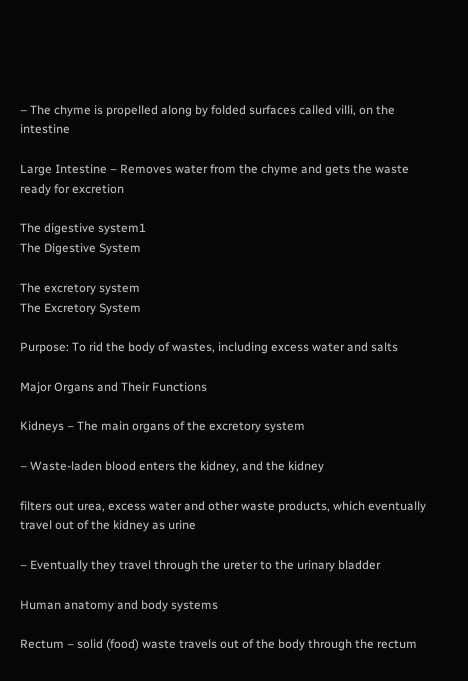– The chyme is propelled along by folded surfaces called villi, on the intestine

Large Intestine – Removes water from the chyme and gets the waste ready for excretion

The digestive system1
The Digestive System

The excretory system
The Excretory System

Purpose: To rid the body of wastes, including excess water and salts

Major Organs and Their Functions

Kidneys – The main organs of the excretory system

– Waste-laden blood enters the kidney, and the kidney

filters out urea, excess water and other waste products, which eventually travel out of the kidney as urine

– Eventually they travel through the ureter to the urinary bladder

Human anatomy and body systems

Rectum – solid (food) waste travels out of the body through the rectum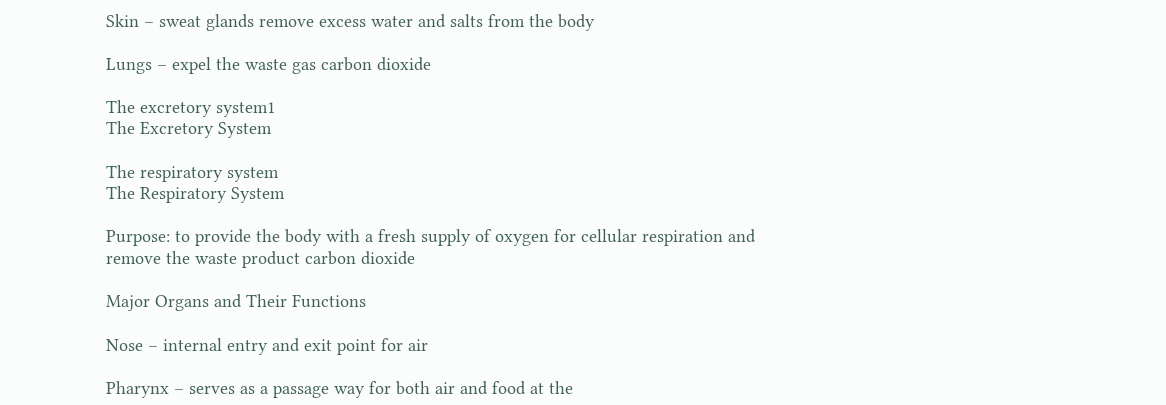Skin – sweat glands remove excess water and salts from the body

Lungs – expel the waste gas carbon dioxide

The excretory system1
The Excretory System

The respiratory system
The Respiratory System

Purpose: to provide the body with a fresh supply of oxygen for cellular respiration and remove the waste product carbon dioxide

Major Organs and Their Functions

Nose – internal entry and exit point for air

Pharynx – serves as a passage way for both air and food at the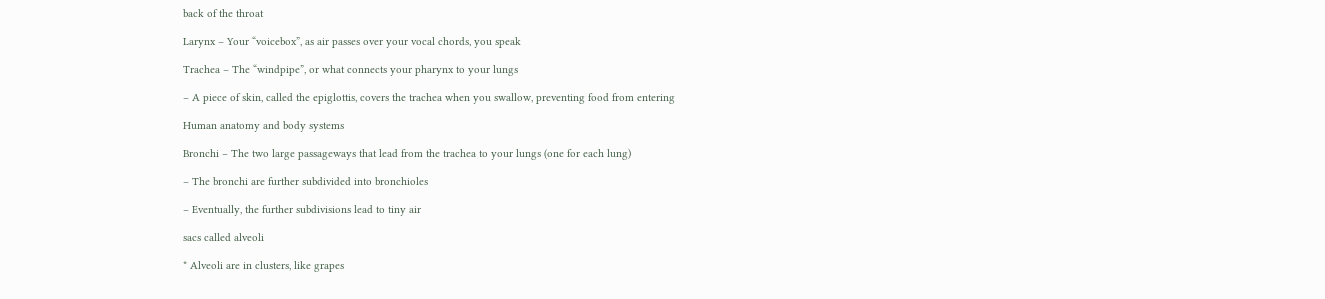back of the throat

Larynx – Your “voicebox”, as air passes over your vocal chords, you speak

Trachea – The “windpipe”, or what connects your pharynx to your lungs

– A piece of skin, called the epiglottis, covers the trachea when you swallow, preventing food from entering

Human anatomy and body systems

Bronchi – The two large passageways that lead from the trachea to your lungs (one for each lung)

– The bronchi are further subdivided into bronchioles

– Eventually, the further subdivisions lead to tiny air

sacs called alveoli

* Alveoli are in clusters, like grapes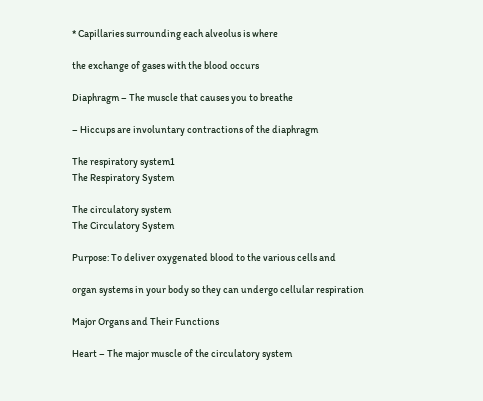* Capillaries surrounding each alveolus is where

the exchange of gases with the blood occurs

Diaphragm – The muscle that causes you to breathe

– Hiccups are involuntary contractions of the diaphragm

The respiratory system1
The Respiratory System

The circulatory system
The Circulatory System

Purpose: To deliver oxygenated blood to the various cells and

organ systems in your body so they can undergo cellular respiration

Major Organs and Their Functions

Heart – The major muscle of the circulatory system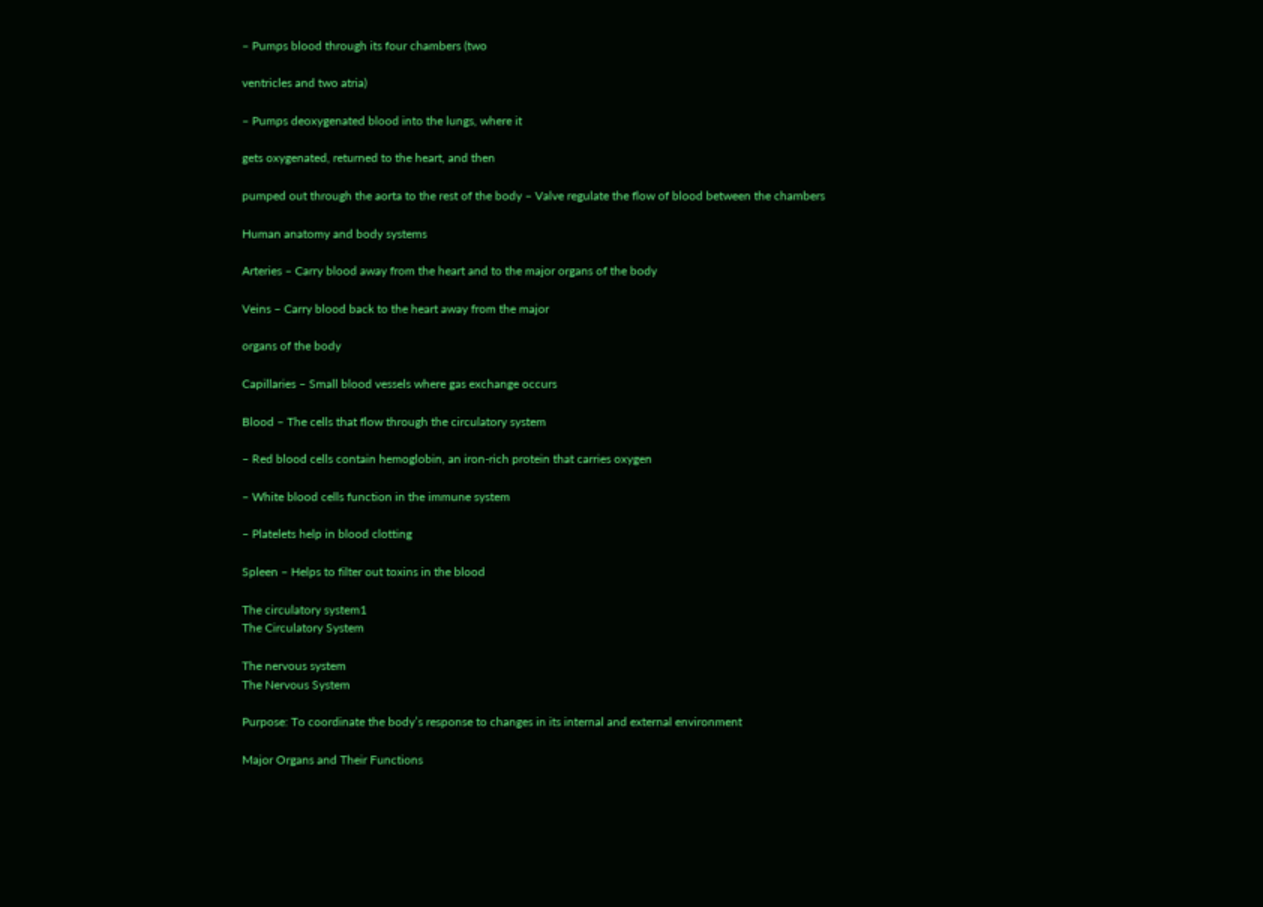– Pumps blood through its four chambers (two

ventricles and two atria)

– Pumps deoxygenated blood into the lungs, where it

gets oxygenated, returned to the heart, and then

pumped out through the aorta to the rest of the body – Valve regulate the flow of blood between the chambers

Human anatomy and body systems

Arteries – Carry blood away from the heart and to the major organs of the body

Veins – Carry blood back to the heart away from the major

organs of the body

Capillaries – Small blood vessels where gas exchange occurs

Blood – The cells that flow through the circulatory system

– Red blood cells contain hemoglobin, an iron-rich protein that carries oxygen

– White blood cells function in the immune system

– Platelets help in blood clotting

Spleen – Helps to filter out toxins in the blood

The circulatory system1
The Circulatory System

The nervous system
The Nervous System

Purpose: To coordinate the body’s response to changes in its internal and external environment

Major Organs and Their Functions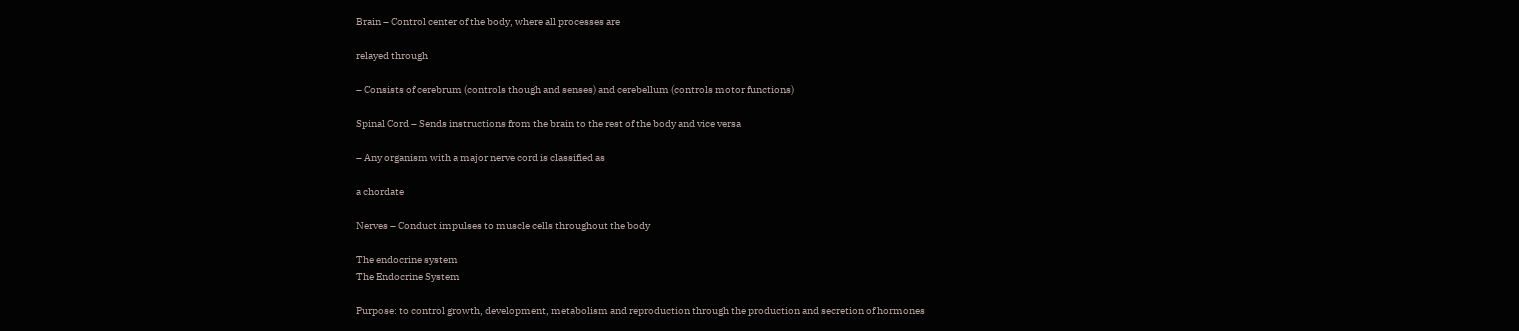Brain – Control center of the body, where all processes are

relayed through

– Consists of cerebrum (controls though and senses) and cerebellum (controls motor functions)

Spinal Cord – Sends instructions from the brain to the rest of the body and vice versa

– Any organism with a major nerve cord is classified as

a chordate

Nerves – Conduct impulses to muscle cells throughout the body

The endocrine system
The Endocrine System

Purpose: to control growth, development, metabolism and reproduction through the production and secretion of hormones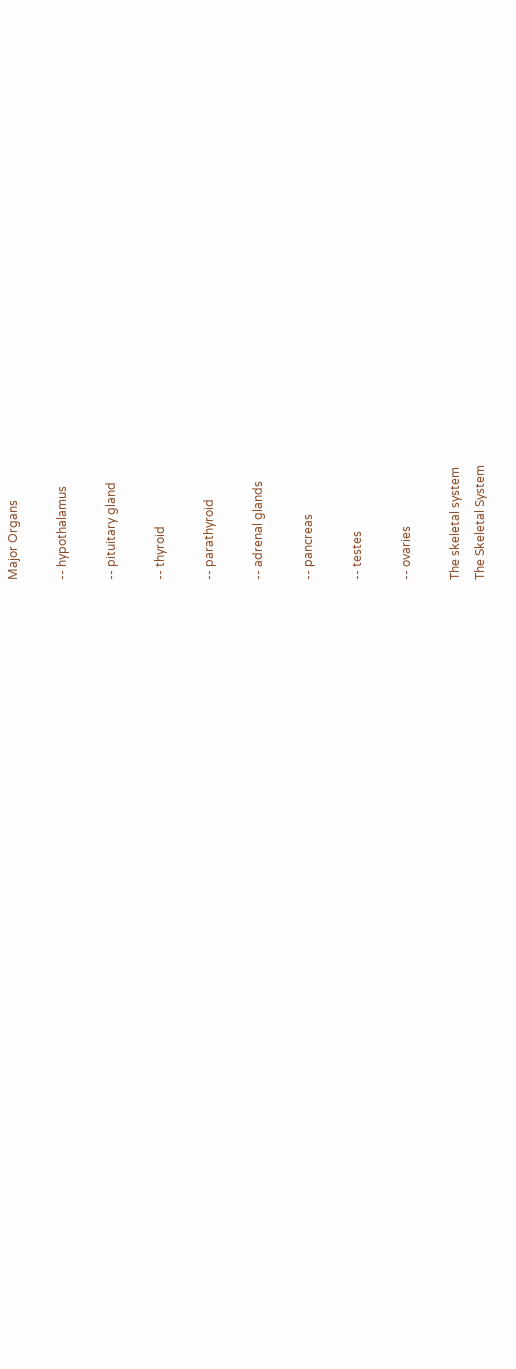Major Organs

-- hypothalamus

-- pituitary gland

-- thyroid

-- parathyroid

-- adrenal glands

-- pancreas

-- testes

-- ovaries

The skeletal system
The Skeletal System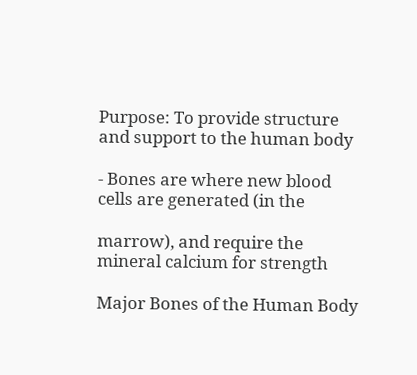Purpose: To provide structure and support to the human body

- Bones are where new blood cells are generated (in the

marrow), and require the mineral calcium for strength

Major Bones of the Human Body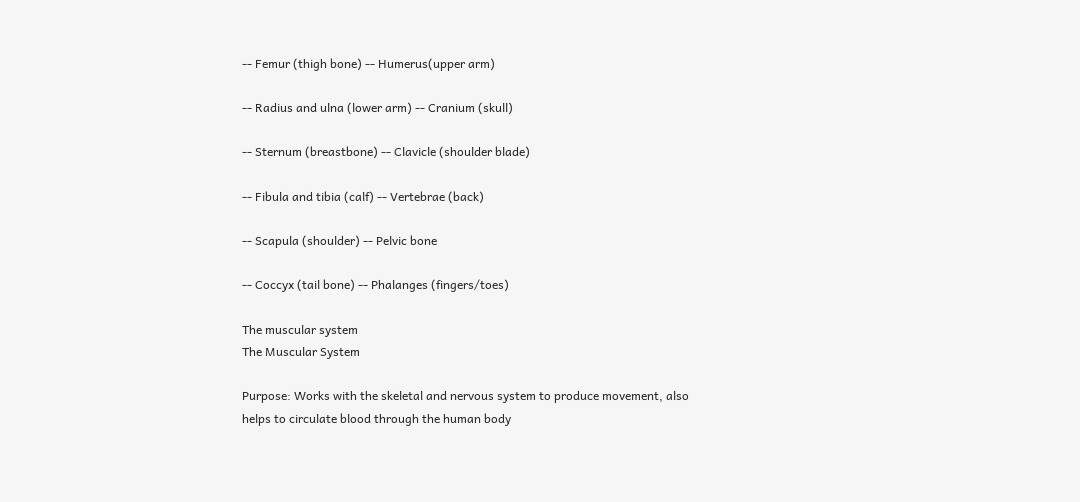-- Femur (thigh bone) -- Humerus(upper arm)

-- Radius and ulna (lower arm) -- Cranium (skull)

-- Sternum (breastbone) -- Clavicle (shoulder blade)

-- Fibula and tibia (calf) -- Vertebrae (back)

-- Scapula (shoulder) -- Pelvic bone

-- Coccyx (tail bone) -- Phalanges (fingers/toes)

The muscular system
The Muscular System

Purpose: Works with the skeletal and nervous system to produce movement, also helps to circulate blood through the human body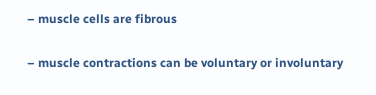– muscle cells are fibrous

– muscle contractions can be voluntary or involuntary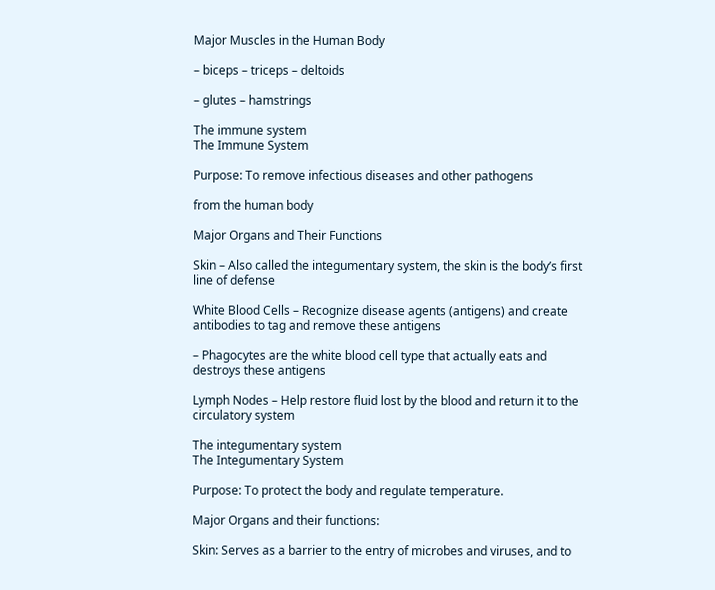Major Muscles in the Human Body

– biceps – triceps – deltoids

– glutes – hamstrings

The immune system
The Immune System

Purpose: To remove infectious diseases and other pathogens

from the human body

Major Organs and Their Functions

Skin – Also called the integumentary system, the skin is the body’s first line of defense

White Blood Cells – Recognize disease agents (antigens) and create antibodies to tag and remove these antigens

– Phagocytes are the white blood cell type that actually eats and destroys these antigens

Lymph Nodes – Help restore fluid lost by the blood and return it to the circulatory system

The integumentary system
The Integumentary System

Purpose: To protect the body and regulate temperature.

Major Organs and their functions:

Skin: Serves as a barrier to the entry of microbes and viruses, and to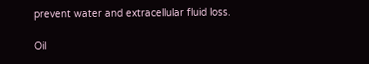prevent water and extracellular fluid loss.

Oil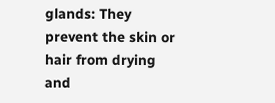glands: They prevent the skin or hair from drying and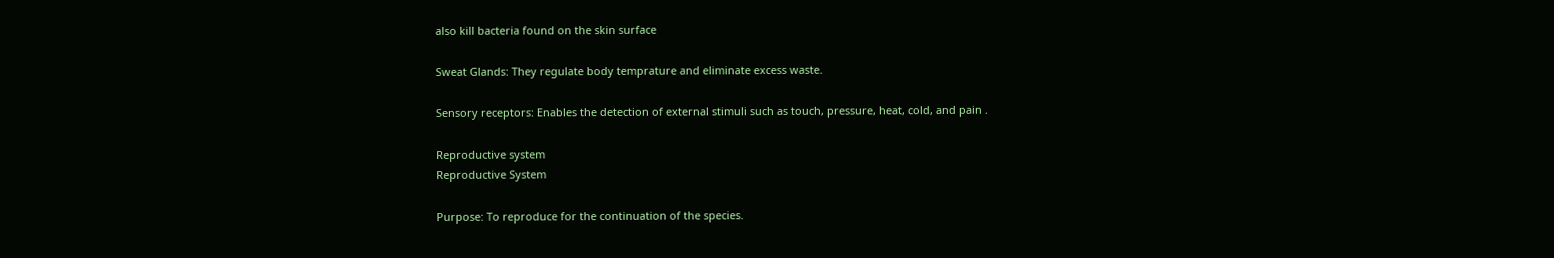also kill bacteria found on the skin surface

Sweat Glands: They regulate body temprature and eliminate excess waste.

Sensory receptors: Enables the detection of external stimuli such as touch, pressure, heat, cold, and pain .

Reproductive system
Reproductive System

Purpose: To reproduce for the continuation of the species.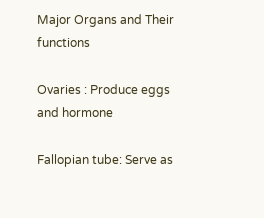Major Organs and Their functions

Ovaries : Produce eggs and hormone

Fallopian tube: Serve as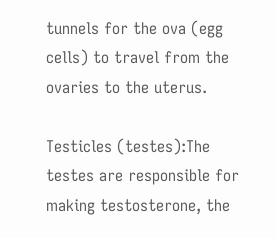tunnels for the ova (egg cells) to travel from the ovaries to the uterus.

Testicles (testes):The testes are responsible for making testosterone, the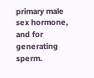primary male sex hormone, and for generating sperm.